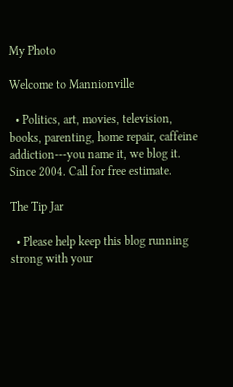My Photo

Welcome to Mannionville

  • Politics, art, movies, television, books, parenting, home repair, caffeine addiction---you name it, we blog it. Since 2004. Call for free estimate.

The Tip Jar

  • Please help keep this blog running strong with your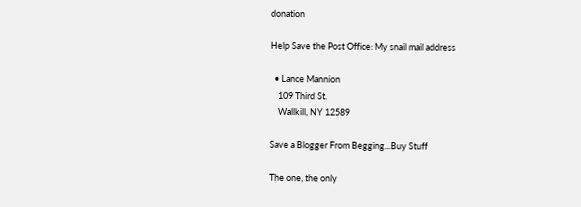donation

Help Save the Post Office: My snail mail address

  • Lance Mannion
    109 Third St.
    Wallkill, NY 12589

Save a Blogger From Begging...Buy Stuff

The one, the only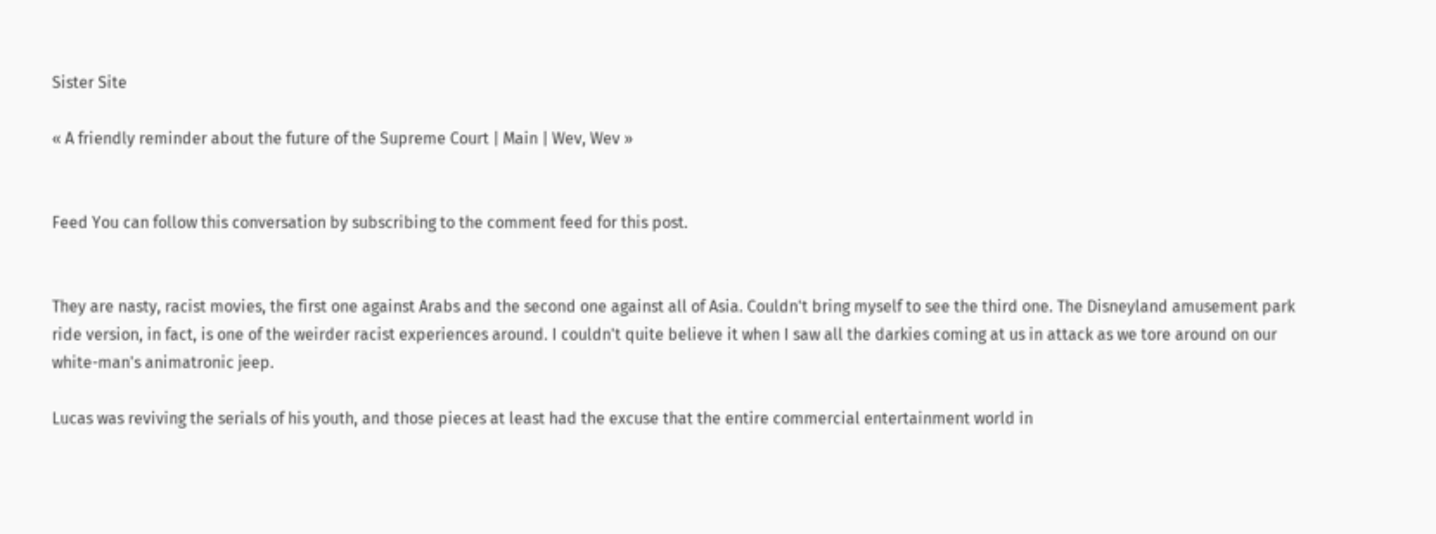Sister Site

« A friendly reminder about the future of the Supreme Court | Main | Wev, Wev »


Feed You can follow this conversation by subscribing to the comment feed for this post.


They are nasty, racist movies, the first one against Arabs and the second one against all of Asia. Couldn't bring myself to see the third one. The Disneyland amusement park ride version, in fact, is one of the weirder racist experiences around. I couldn't quite believe it when I saw all the darkies coming at us in attack as we tore around on our white-man's animatronic jeep.

Lucas was reviving the serials of his youth, and those pieces at least had the excuse that the entire commercial entertainment world in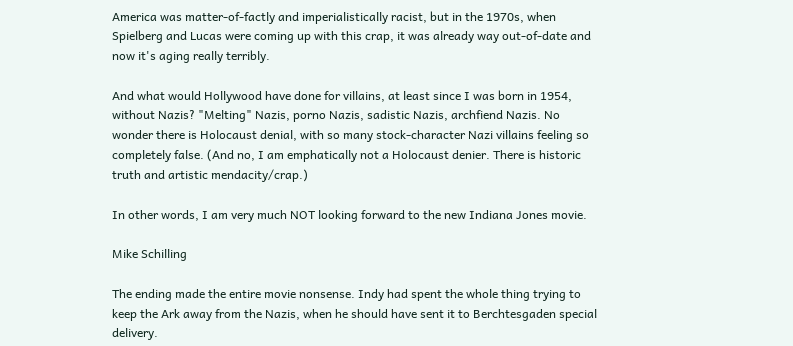America was matter-of-factly and imperialistically racist, but in the 1970s, when Spielberg and Lucas were coming up with this crap, it was already way out-of-date and now it's aging really terribly.

And what would Hollywood have done for villains, at least since I was born in 1954, without Nazis? "Melting" Nazis, porno Nazis, sadistic Nazis, archfiend Nazis. No wonder there is Holocaust denial, with so many stock-character Nazi villains feeling so completely false. (And no, I am emphatically not a Holocaust denier. There is historic truth and artistic mendacity/crap.)

In other words, I am very much NOT looking forward to the new Indiana Jones movie.

Mike Schilling

The ending made the entire movie nonsense. Indy had spent the whole thing trying to keep the Ark away from the Nazis, when he should have sent it to Berchtesgaden special delivery.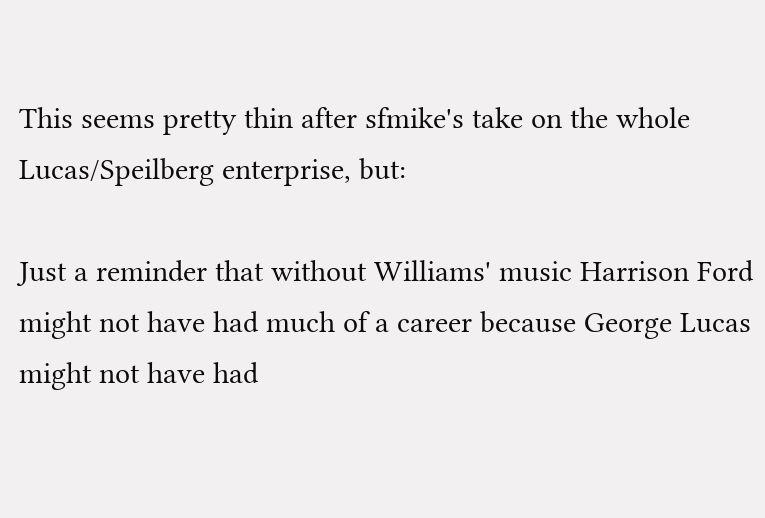This seems pretty thin after sfmike's take on the whole Lucas/Speilberg enterprise, but:

Just a reminder that without Williams' music Harrison Ford might not have had much of a career because George Lucas might not have had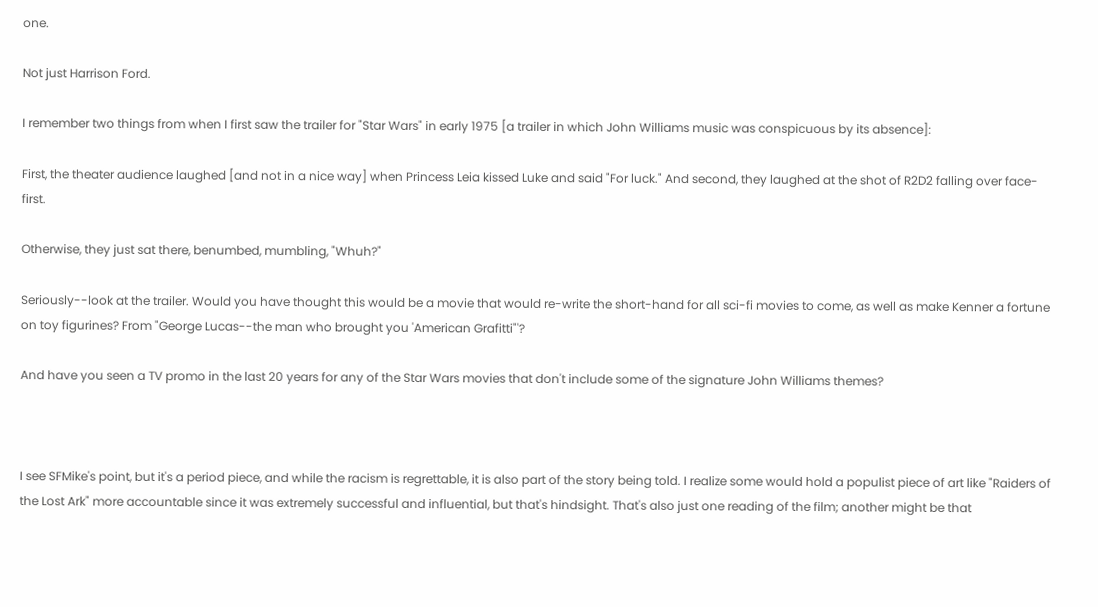one.

Not just Harrison Ford.

I remember two things from when I first saw the trailer for "Star Wars" in early 1975 [a trailer in which John Williams music was conspicuous by its absence]:

First, the theater audience laughed [and not in a nice way] when Princess Leia kissed Luke and said "For luck." And second, they laughed at the shot of R2D2 falling over face-first.

Otherwise, they just sat there, benumbed, mumbling, "Whuh?"

Seriously--look at the trailer. Would you have thought this would be a movie that would re-write the short-hand for all sci-fi movies to come, as well as make Kenner a fortune on toy figurines? From "George Lucas--the man who brought you 'American Grafitti"'?

And have you seen a TV promo in the last 20 years for any of the Star Wars movies that don't include some of the signature John Williams themes?



I see SFMike's point, but it's a period piece, and while the racism is regrettable, it is also part of the story being told. I realize some would hold a populist piece of art like "Raiders of the Lost Ark" more accountable since it was extremely successful and influential, but that's hindsight. That's also just one reading of the film; another might be that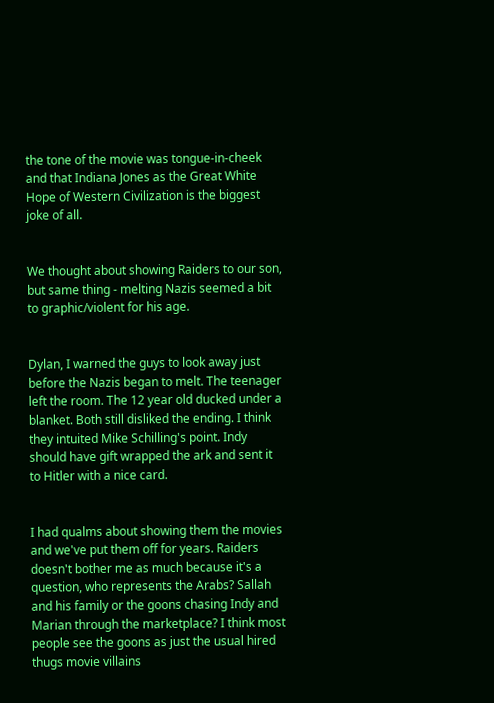the tone of the movie was tongue-in-cheek and that Indiana Jones as the Great White Hope of Western Civilization is the biggest joke of all.


We thought about showing Raiders to our son, but same thing - melting Nazis seemed a bit to graphic/violent for his age.


Dylan, I warned the guys to look away just before the Nazis began to melt. The teenager left the room. The 12 year old ducked under a blanket. Both still disliked the ending. I think they intuited Mike Schilling's point. Indy should have gift wrapped the ark and sent it to Hitler with a nice card.


I had qualms about showing them the movies and we've put them off for years. Raiders doesn't bother me as much because it's a question, who represents the Arabs? Sallah and his family or the goons chasing Indy and Marian through the marketplace? I think most people see the goons as just the usual hired thugs movie villains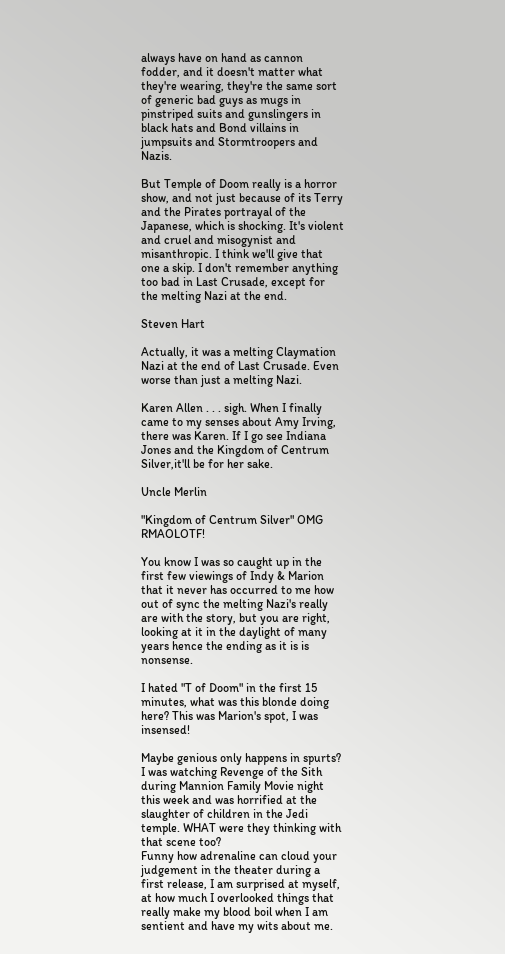always have on hand as cannon fodder, and it doesn't matter what they're wearing, they're the same sort of generic bad guys as mugs in pinstriped suits and gunslingers in black hats and Bond villains in jumpsuits and Stormtroopers and Nazis.

But Temple of Doom really is a horror show, and not just because of its Terry and the Pirates portrayal of the Japanese, which is shocking. It's violent and cruel and misogynist and misanthropic. I think we'll give that one a skip. I don't remember anything too bad in Last Crusade, except for the melting Nazi at the end.

Steven Hart

Actually, it was a melting Claymation Nazi at the end of Last Crusade. Even worse than just a melting Nazi.

Karen Allen . . . sigh. When I finally came to my senses about Amy Irving, there was Karen. If I go see Indiana Jones and the Kingdom of Centrum Silver,it'll be for her sake.

Uncle Merlin

"Kingdom of Centrum Silver" OMG RMAOLOTF!

You know I was so caught up in the first few viewings of Indy & Marion that it never has occurred to me how out of sync the melting Nazi's really are with the story, but you are right, looking at it in the daylight of many years hence the ending as it is is nonsense.

I hated "T of Doom" in the first 15 minutes, what was this blonde doing here? This was Marion's spot, I was insensed!

Maybe genious only happens in spurts?
I was watching Revenge of the Sith during Mannion Family Movie night this week and was horrified at the slaughter of children in the Jedi temple. WHAT were they thinking with that scene too?
Funny how adrenaline can cloud your judgement in the theater during a first release, I am surprised at myself, at how much I overlooked things that really make my blood boil when I am sentient and have my wits about me.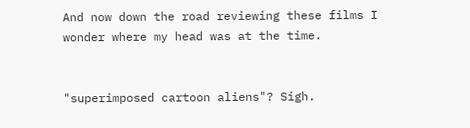And now down the road reviewing these films I wonder where my head was at the time.


"superimposed cartoon aliens"? Sigh.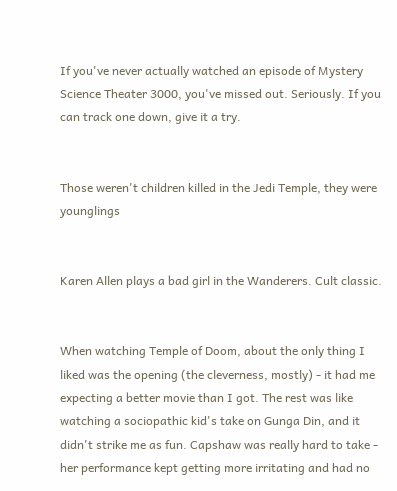If you've never actually watched an episode of Mystery Science Theater 3000, you've missed out. Seriously. If you can track one down, give it a try.


Those weren't children killed in the Jedi Temple, they were younglings


Karen Allen plays a bad girl in the Wanderers. Cult classic.


When watching Temple of Doom, about the only thing I liked was the opening (the cleverness, mostly) - it had me expecting a better movie than I got. The rest was like watching a sociopathic kid's take on Gunga Din, and it didn't strike me as fun. Capshaw was really hard to take - her performance kept getting more irritating and had no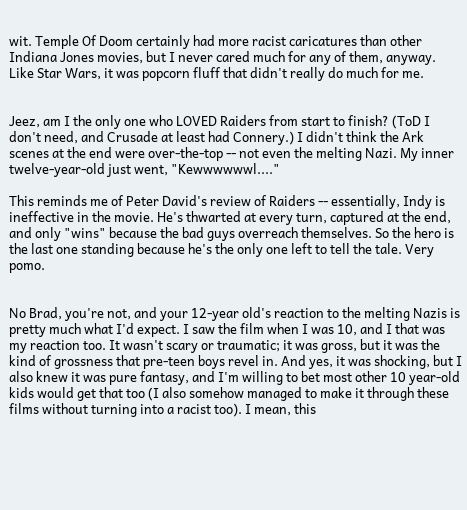wit. Temple Of Doom certainly had more racist caricatures than other Indiana Jones movies, but I never cared much for any of them, anyway. Like Star Wars, it was popcorn fluff that didn't really do much for me.


Jeez, am I the only one who LOVED Raiders from start to finish? (ToD I don't need, and Crusade at least had Connery.) I didn't think the Ark scenes at the end were over-the-top -- not even the melting Nazi. My inner twelve-year-old just went, "Kewwwwwwl...."

This reminds me of Peter David's review of Raiders -- essentially, Indy is ineffective in the movie. He's thwarted at every turn, captured at the end, and only "wins" because the bad guys overreach themselves. So the hero is the last one standing because he's the only one left to tell the tale. Very pomo.


No Brad, you're not, and your 12-year old's reaction to the melting Nazis is pretty much what I'd expect. I saw the film when I was 10, and I that was my reaction too. It wasn't scary or traumatic; it was gross, but it was the kind of grossness that pre-teen boys revel in. And yes, it was shocking, but I also knew it was pure fantasy, and I'm willing to bet most other 10 year-old kids would get that too (I also somehow managed to make it through these films without turning into a racist too). I mean, this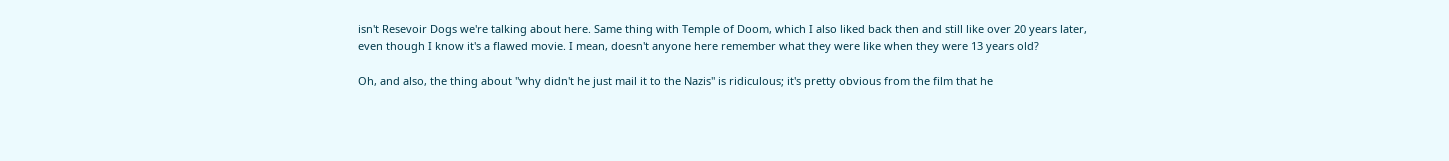isn't Resevoir Dogs we're talking about here. Same thing with Temple of Doom, which I also liked back then and still like over 20 years later, even though I know it's a flawed movie. I mean, doesn't anyone here remember what they were like when they were 13 years old?

Oh, and also, the thing about "why didn't he just mail it to the Nazis" is ridiculous; it's pretty obvious from the film that he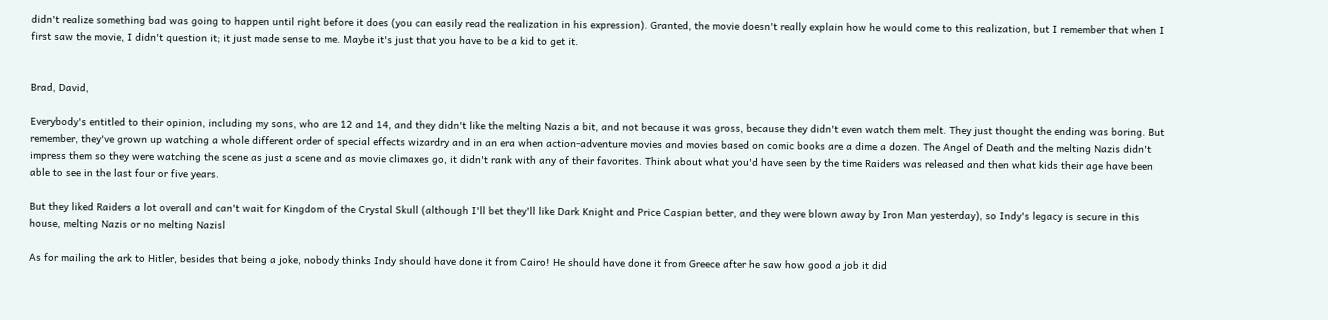didn't realize something bad was going to happen until right before it does (you can easily read the realization in his expression). Granted, the movie doesn't really explain how he would come to this realization, but I remember that when I first saw the movie, I didn't question it; it just made sense to me. Maybe it's just that you have to be a kid to get it.


Brad, David,

Everybody's entitled to their opinion, including my sons, who are 12 and 14, and they didn't like the melting Nazis a bit, and not because it was gross, because they didn't even watch them melt. They just thought the ending was boring. But remember, they've grown up watching a whole different order of special effects wizardry and in an era when action-adventure movies and movies based on comic books are a dime a dozen. The Angel of Death and the melting Nazis didn't impress them so they were watching the scene as just a scene and as movie climaxes go, it didn't rank with any of their favorites. Think about what you'd have seen by the time Raiders was released and then what kids their age have been able to see in the last four or five years.

But they liked Raiders a lot overall and can't wait for Kingdom of the Crystal Skull (although I'll bet they'll like Dark Knight and Price Caspian better, and they were blown away by Iron Man yesterday), so Indy's legacy is secure in this house, melting Nazis or no melting Nazisl

As for mailing the ark to Hitler, besides that being a joke, nobody thinks Indy should have done it from Cairo! He should have done it from Greece after he saw how good a job it did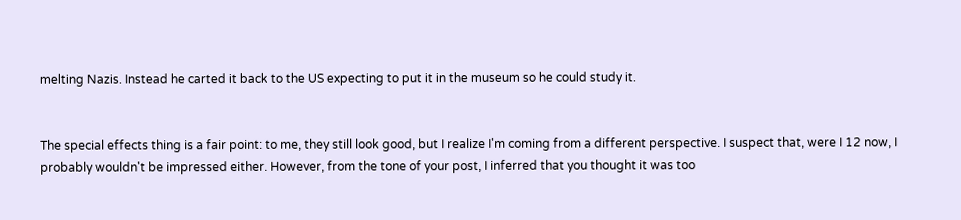melting Nazis. Instead he carted it back to the US expecting to put it in the museum so he could study it.


The special effects thing is a fair point: to me, they still look good, but I realize I'm coming from a different perspective. I suspect that, were I 12 now, I probably wouldn't be impressed either. However, from the tone of your post, I inferred that you thought it was too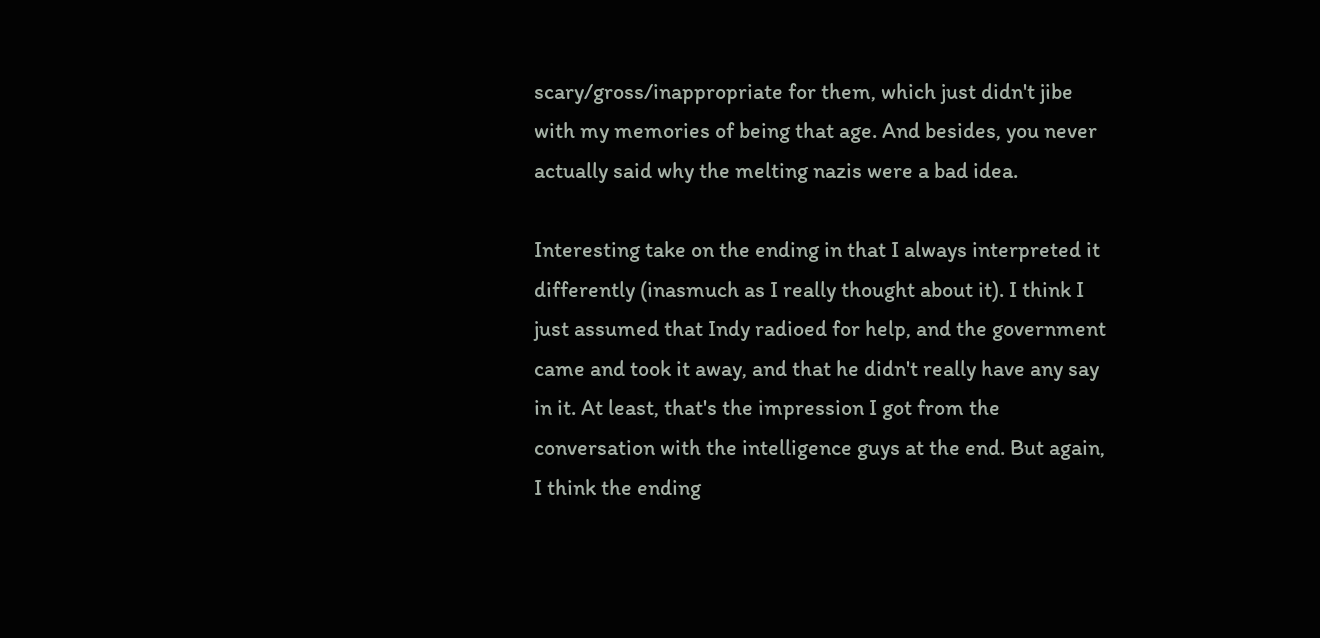scary/gross/inappropriate for them, which just didn't jibe with my memories of being that age. And besides, you never actually said why the melting nazis were a bad idea.

Interesting take on the ending in that I always interpreted it differently (inasmuch as I really thought about it). I think I just assumed that Indy radioed for help, and the government came and took it away, and that he didn't really have any say in it. At least, that's the impression I got from the conversation with the intelligence guys at the end. But again, I think the ending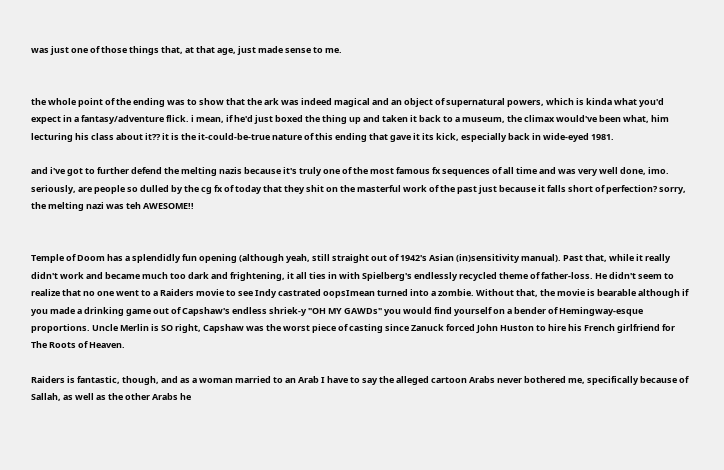was just one of those things that, at that age, just made sense to me.


the whole point of the ending was to show that the ark was indeed magical and an object of supernatural powers, which is kinda what you'd expect in a fantasy/adventure flick. i mean, if he'd just boxed the thing up and taken it back to a museum, the climax would've been what, him lecturing his class about it?? it is the it-could-be-true nature of this ending that gave it its kick, especially back in wide-eyed 1981.

and i've got to further defend the melting nazis because it's truly one of the most famous fx sequences of all time and was very well done, imo. seriously, are people so dulled by the cg fx of today that they shit on the masterful work of the past just because it falls short of perfection? sorry, the melting nazi was teh AWESOME!!


Temple of Doom has a splendidly fun opening (although yeah, still straight out of 1942's Asian (in)sensitivity manual). Past that, while it really didn't work and became much too dark and frightening, it all ties in with Spielberg's endlessly recycled theme of father-loss. He didn't seem to realize that no one went to a Raiders movie to see Indy castrated oopsImean turned into a zombie. Without that, the movie is bearable although if you made a drinking game out of Capshaw's endless shriek-y "OH MY GAWDs" you would find yourself on a bender of Hemingway-esque proportions. Uncle Merlin is SO right, Capshaw was the worst piece of casting since Zanuck forced John Huston to hire his French girlfriend for The Roots of Heaven.

Raiders is fantastic, though, and as a woman married to an Arab I have to say the alleged cartoon Arabs never bothered me, specifically because of Sallah, as well as the other Arabs he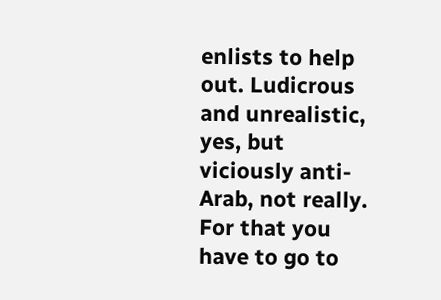enlists to help out. Ludicrous and unrealistic, yes, but viciously anti-Arab, not really. For that you have to go to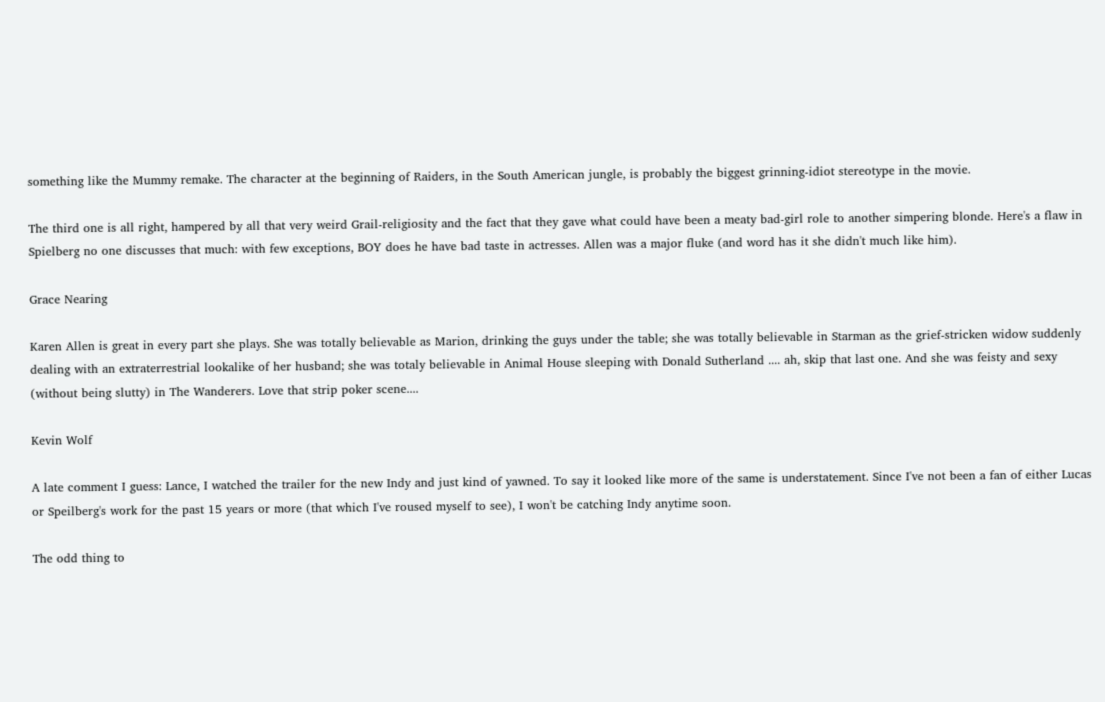something like the Mummy remake. The character at the beginning of Raiders, in the South American jungle, is probably the biggest grinning-idiot stereotype in the movie.

The third one is all right, hampered by all that very weird Grail-religiosity and the fact that they gave what could have been a meaty bad-girl role to another simpering blonde. Here's a flaw in Spielberg no one discusses that much: with few exceptions, BOY does he have bad taste in actresses. Allen was a major fluke (and word has it she didn't much like him).

Grace Nearing

Karen Allen is great in every part she plays. She was totally believable as Marion, drinking the guys under the table; she was totally believable in Starman as the grief-stricken widow suddenly dealing with an extraterrestrial lookalike of her husband; she was totaly believable in Animal House sleeping with Donald Sutherland .... ah, skip that last one. And she was feisty and sexy (without being slutty) in The Wanderers. Love that strip poker scene....

Kevin Wolf

A late comment I guess: Lance, I watched the trailer for the new Indy and just kind of yawned. To say it looked like more of the same is understatement. Since I've not been a fan of either Lucas or Speilberg's work for the past 15 years or more (that which I've roused myself to see), I won't be catching Indy anytime soon.

The odd thing to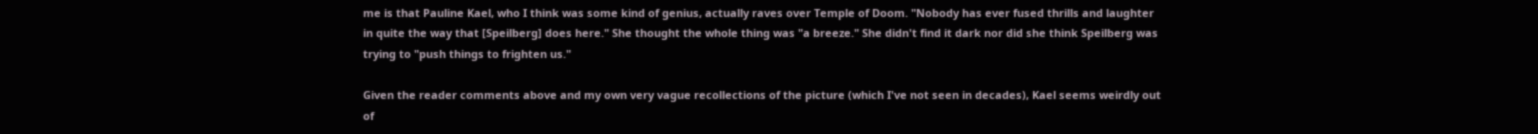me is that Pauline Kael, who I think was some kind of genius, actually raves over Temple of Doom. "Nobody has ever fused thrills and laughter in quite the way that [Speilberg] does here." She thought the whole thing was "a breeze." She didn't find it dark nor did she think Speilberg was trying to "push things to frighten us."

Given the reader comments above and my own very vague recollections of the picture (which I've not seen in decades), Kael seems weirdly out of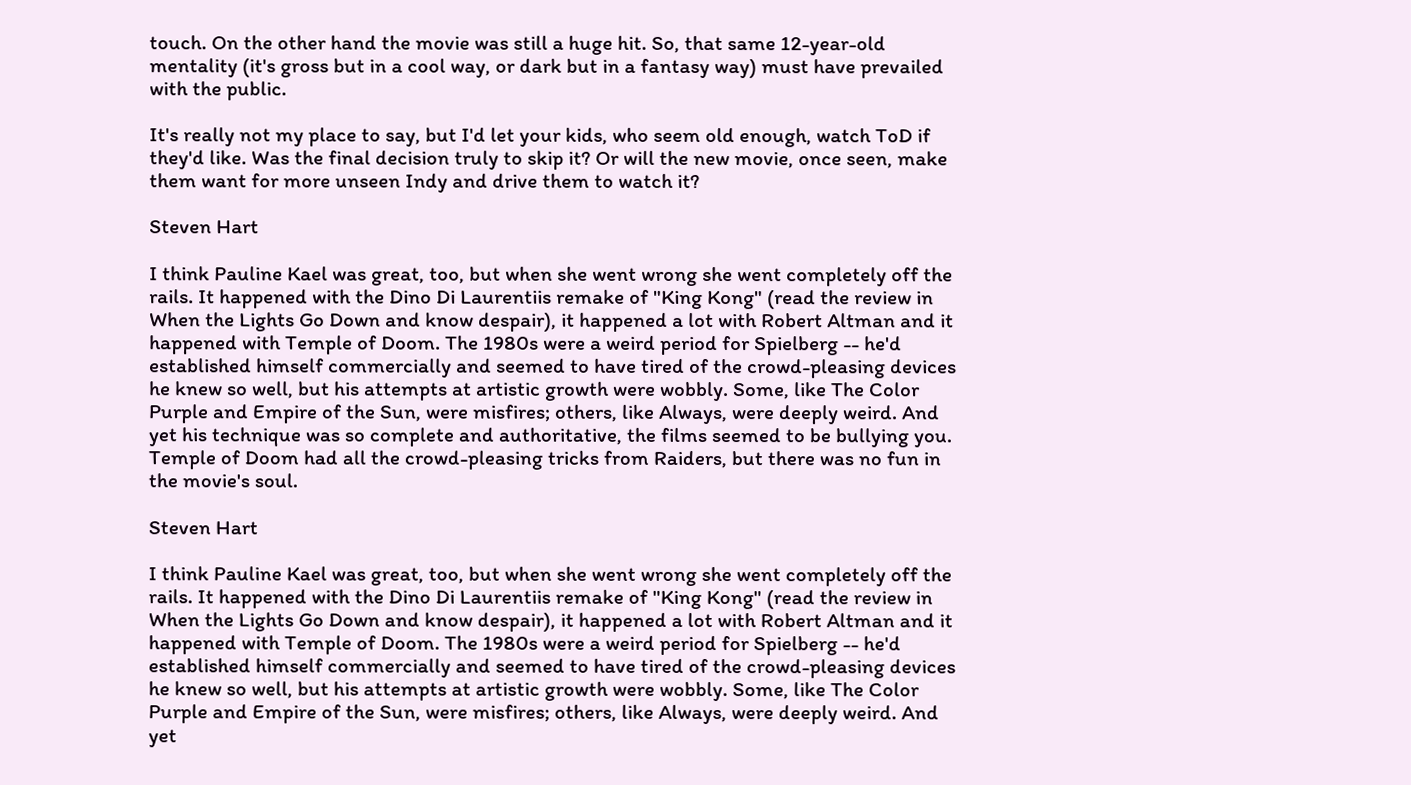touch. On the other hand the movie was still a huge hit. So, that same 12-year-old mentality (it's gross but in a cool way, or dark but in a fantasy way) must have prevailed with the public.

It's really not my place to say, but I'd let your kids, who seem old enough, watch ToD if they'd like. Was the final decision truly to skip it? Or will the new movie, once seen, make them want for more unseen Indy and drive them to watch it?

Steven Hart

I think Pauline Kael was great, too, but when she went wrong she went completely off the rails. It happened with the Dino Di Laurentiis remake of "King Kong" (read the review in When the Lights Go Down and know despair), it happened a lot with Robert Altman and it happened with Temple of Doom. The 1980s were a weird period for Spielberg -- he'd established himself commercially and seemed to have tired of the crowd-pleasing devices he knew so well, but his attempts at artistic growth were wobbly. Some, like The Color Purple and Empire of the Sun, were misfires; others, like Always, were deeply weird. And yet his technique was so complete and authoritative, the films seemed to be bullying you. Temple of Doom had all the crowd-pleasing tricks from Raiders, but there was no fun in the movie's soul.

Steven Hart

I think Pauline Kael was great, too, but when she went wrong she went completely off the rails. It happened with the Dino Di Laurentiis remake of "King Kong" (read the review in When the Lights Go Down and know despair), it happened a lot with Robert Altman and it happened with Temple of Doom. The 1980s were a weird period for Spielberg -- he'd established himself commercially and seemed to have tired of the crowd-pleasing devices he knew so well, but his attempts at artistic growth were wobbly. Some, like The Color Purple and Empire of the Sun, were misfires; others, like Always, were deeply weird. And yet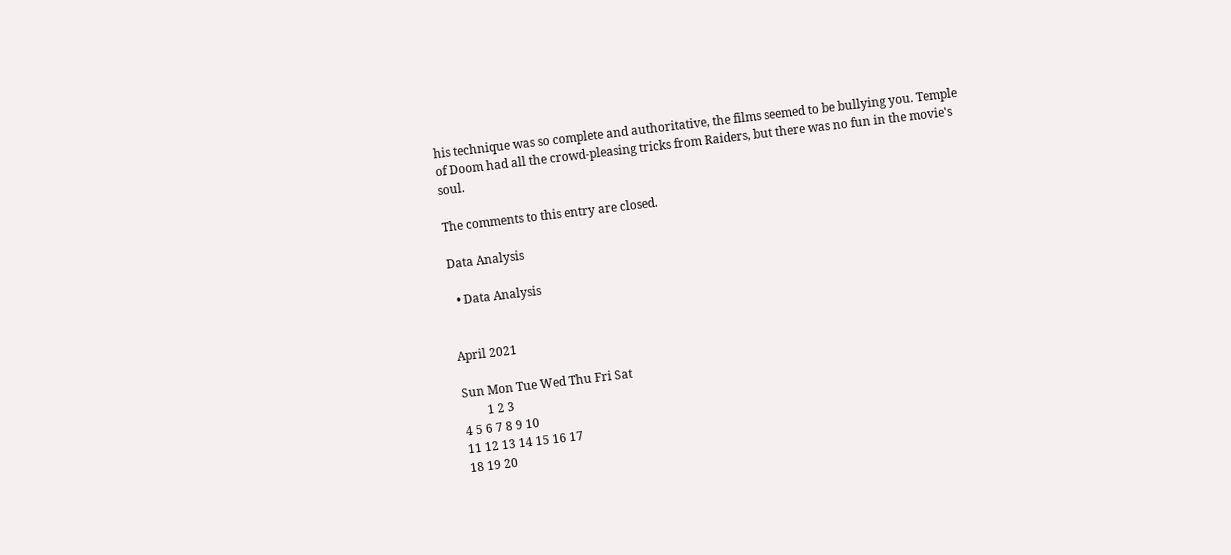his technique was so complete and authoritative, the films seemed to be bullying you. Temple of Doom had all the crowd-pleasing tricks from Raiders, but there was no fun in the movie's soul.

The comments to this entry are closed.

Data Analysis

  • Data Analysis


April 2021

Sun Mon Tue Wed Thu Fri Sat
        1 2 3
4 5 6 7 8 9 10
11 12 13 14 15 16 17
18 19 20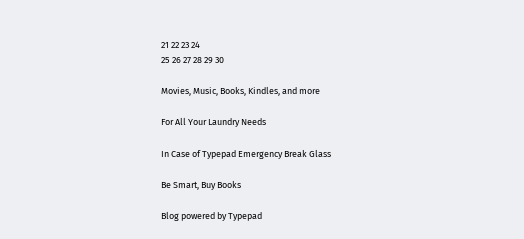21 22 23 24
25 26 27 28 29 30

Movies, Music, Books, Kindles, and more

For All Your Laundry Needs

In Case of Typepad Emergency Break Glass

Be Smart, Buy Books

Blog powered by Typepad